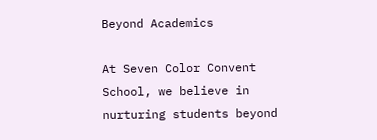Beyond Academics

At Seven Color Convent School, we believe in nurturing students beyond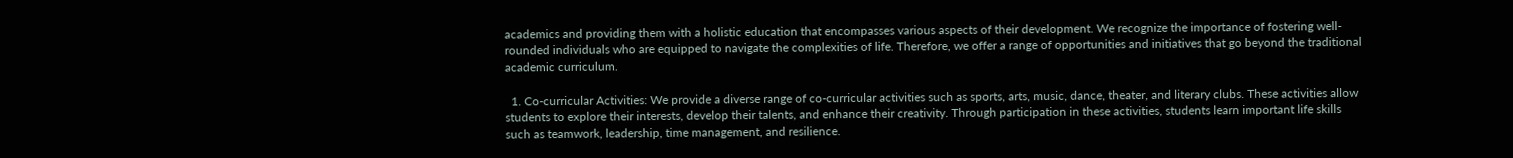academics and providing them with a holistic education that encompasses various aspects of their development. We recognize the importance of fostering well-rounded individuals who are equipped to navigate the complexities of life. Therefore, we offer a range of opportunities and initiatives that go beyond the traditional academic curriculum.

  1. Co-curricular Activities: We provide a diverse range of co-curricular activities such as sports, arts, music, dance, theater, and literary clubs. These activities allow students to explore their interests, develop their talents, and enhance their creativity. Through participation in these activities, students learn important life skills such as teamwork, leadership, time management, and resilience.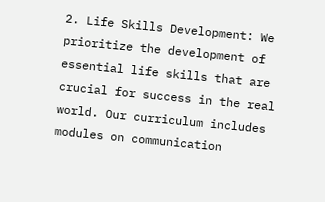2. Life Skills Development: We prioritize the development of essential life skills that are crucial for success in the real world. Our curriculum includes modules on communication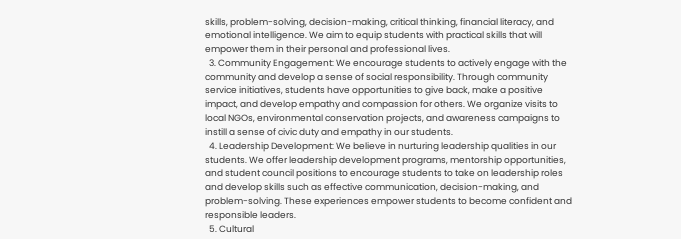skills, problem-solving, decision-making, critical thinking, financial literacy, and emotional intelligence. We aim to equip students with practical skills that will empower them in their personal and professional lives.
  3. Community Engagement: We encourage students to actively engage with the community and develop a sense of social responsibility. Through community service initiatives, students have opportunities to give back, make a positive impact, and develop empathy and compassion for others. We organize visits to local NGOs, environmental conservation projects, and awareness campaigns to instill a sense of civic duty and empathy in our students.
  4. Leadership Development: We believe in nurturing leadership qualities in our students. We offer leadership development programs, mentorship opportunities, and student council positions to encourage students to take on leadership roles and develop skills such as effective communication, decision-making, and problem-solving. These experiences empower students to become confident and responsible leaders.
  5. Cultural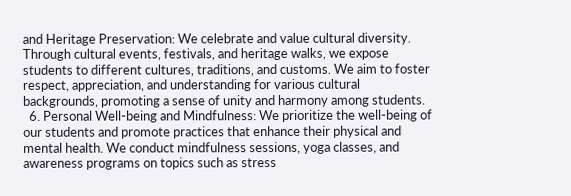and Heritage Preservation: We celebrate and value cultural diversity. Through cultural events, festivals, and heritage walks, we expose students to different cultures, traditions, and customs. We aim to foster respect, appreciation, and understanding for various cultural backgrounds, promoting a sense of unity and harmony among students.
  6. Personal Well-being and Mindfulness: We prioritize the well-being of our students and promote practices that enhance their physical and mental health. We conduct mindfulness sessions, yoga classes, and awareness programs on topics such as stress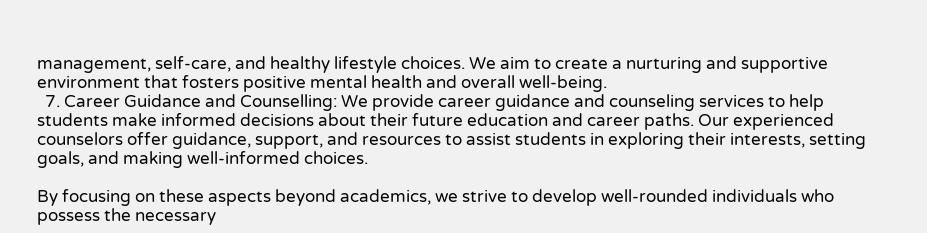management, self-care, and healthy lifestyle choices. We aim to create a nurturing and supportive environment that fosters positive mental health and overall well-being.
  7. Career Guidance and Counselling: We provide career guidance and counseling services to help students make informed decisions about their future education and career paths. Our experienced counselors offer guidance, support, and resources to assist students in exploring their interests, setting goals, and making well-informed choices.

By focusing on these aspects beyond academics, we strive to develop well-rounded individuals who possess the necessary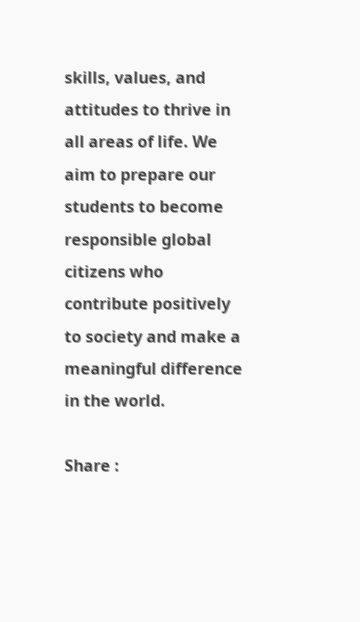skills, values, and attitudes to thrive in all areas of life. We aim to prepare our students to become responsible global citizens who contribute positively to society and make a meaningful difference in the world.

Share :